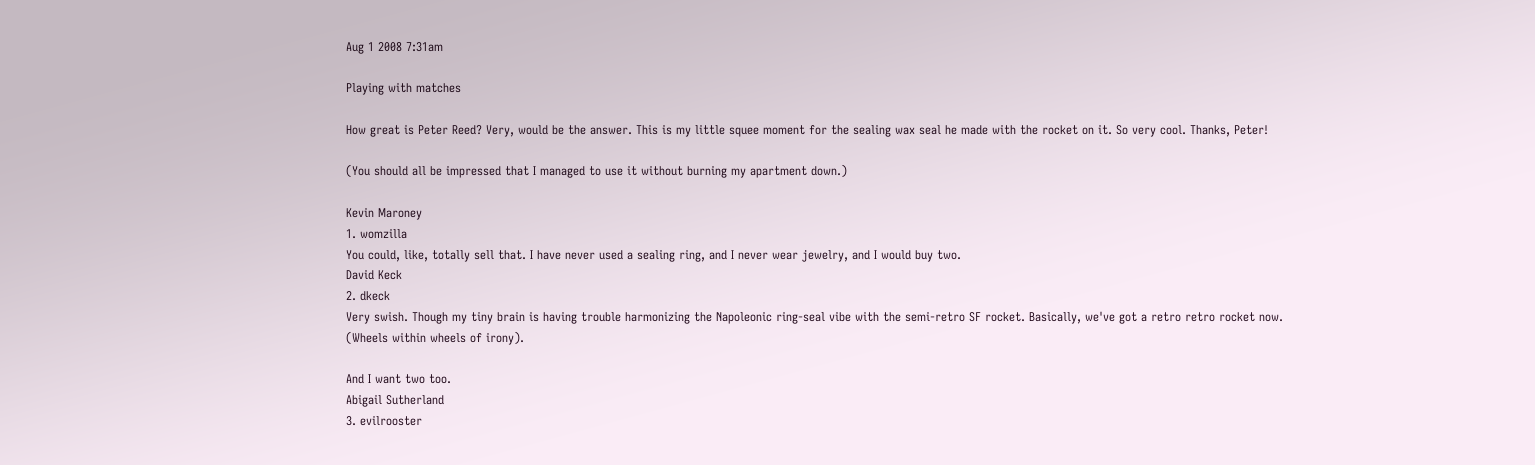Aug 1 2008 7:31am

Playing with matches

How great is Peter Reed? Very, would be the answer. This is my little squee moment for the sealing wax seal he made with the rocket on it. So very cool. Thanks, Peter!

(You should all be impressed that I managed to use it without burning my apartment down.)

Kevin Maroney
1. womzilla
You could, like, totally sell that. I have never used a sealing ring, and I never wear jewelry, and I would buy two.
David Keck
2. dkeck
Very swish. Though my tiny brain is having trouble harmonizing the Napoleonic ring-seal vibe with the semi-retro SF rocket. Basically, we've got a retro retro rocket now. (Wheels within wheels of irony).

And I want two too.
Abigail Sutherland
3. evilrooster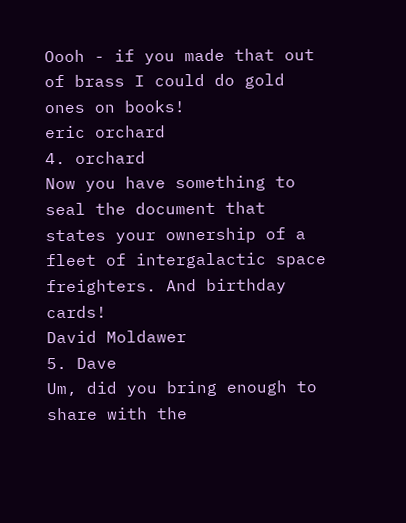Oooh - if you made that out of brass I could do gold ones on books!
eric orchard
4. orchard
Now you have something to seal the document that states your ownership of a fleet of intergalactic space freighters. And birthday cards!
David Moldawer
5. Dave
Um, did you bring enough to share with the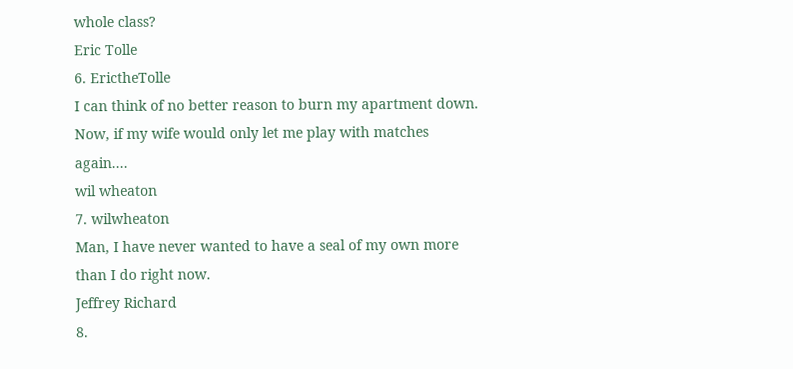whole class?
Eric Tolle
6. ErictheTolle
I can think of no better reason to burn my apartment down. Now, if my wife would only let me play with matches again....
wil wheaton
7. wilwheaton
Man, I have never wanted to have a seal of my own more than I do right now.
Jeffrey Richard
8.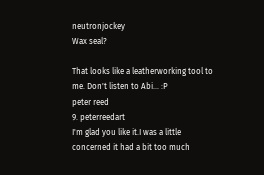neutronjockey
Wax seal?

That looks like a leatherworking tool to me. Don't listen to Abi... :P
peter reed
9. peterreedart
I'm glad you like it.I was a little concerned it had a bit too much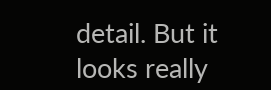detail. But it looks really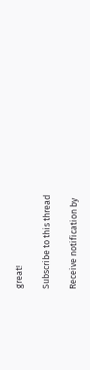great!

Subscribe to this thread

Receive notification by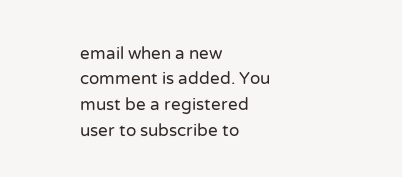email when a new comment is added. You must be a registered user to subscribe to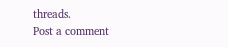threads.
Post a comment